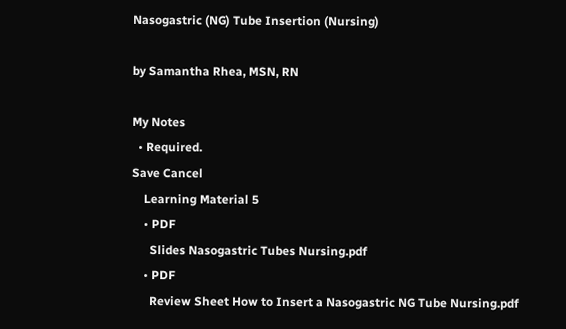Nasogastric (NG) Tube Insertion (Nursing)

by Samantha Rhea, MSN, RN

My Notes
  • Required.
Save Cancel
    Learning Material 5
    • PDF
      Slides Nasogastric Tubes Nursing.pdf
    • PDF
      Review Sheet How to Insert a Nasogastric NG Tube Nursing.pdf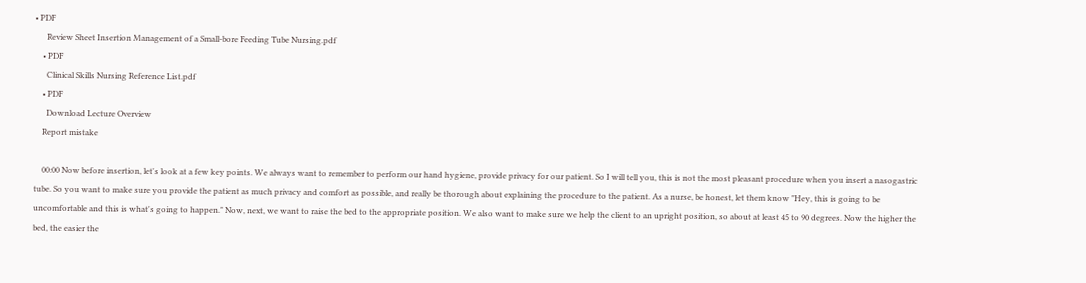• PDF
      Review Sheet Insertion Management of a Small-bore Feeding Tube Nursing.pdf
    • PDF
      Clinical Skills Nursing Reference List.pdf
    • PDF
      Download Lecture Overview
    Report mistake

    00:00 Now before insertion, let's look at a few key points. We always want to remember to perform our hand hygiene, provide privacy for our patient. So I will tell you, this is not the most pleasant procedure when you insert a nasogastric tube. So you want to make sure you provide the patient as much privacy and comfort as possible, and really be thorough about explaining the procedure to the patient. As a nurse, be honest, let them know "Hey, this is going to be uncomfortable and this is what's going to happen." Now, next, we want to raise the bed to the appropriate position. We also want to make sure we help the client to an upright position, so about at least 45 to 90 degrees. Now the higher the bed, the easier the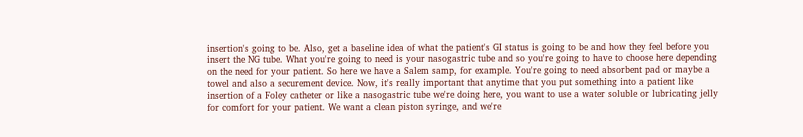insertion's going to be. Also, get a baseline idea of what the patient's GI status is going to be and how they feel before you insert the NG tube. What you're going to need is your nasogastric tube and so you're going to have to choose here depending on the need for your patient. So here we have a Salem samp, for example. You're going to need absorbent pad or maybe a towel and also a securement device. Now, it's really important that anytime that you put something into a patient like insertion of a Foley catheter or like a nasogastric tube we're doing here, you want to use a water soluble or lubricating jelly for comfort for your patient. We want a clean piston syringe, and we're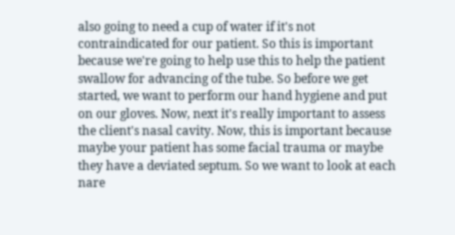also going to need a cup of water if it's not contraindicated for our patient. So this is important because we're going to help use this to help the patient swallow for advancing of the tube. So before we get started, we want to perform our hand hygiene and put on our gloves. Now, next it's really important to assess the client's nasal cavity. Now, this is important because maybe your patient has some facial trauma or maybe they have a deviated septum. So we want to look at each nare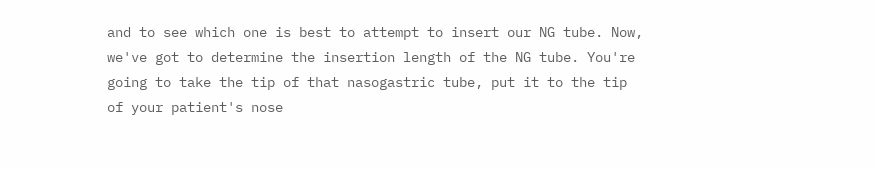and to see which one is best to attempt to insert our NG tube. Now, we've got to determine the insertion length of the NG tube. You're going to take the tip of that nasogastric tube, put it to the tip of your patient's nose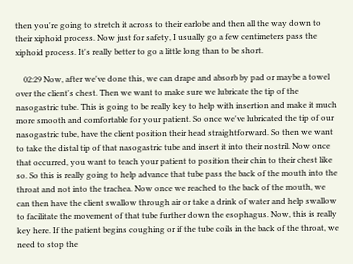then you're going to stretch it across to their earlobe and then all the way down to their xiphoid process. Now just for safety, I usually go a few centimeters pass the xiphoid process. It's really better to go a little long than to be short.

    02:29 Now, after we've done this, we can drape and absorb by pad or maybe a towel over the client's chest. Then we want to make sure we lubricate the tip of the nasogastric tube. This is going to be really key to help with insertion and make it much more smooth and comfortable for your patient. So once we've lubricated the tip of our nasogastric tube, have the client position their head straightforward. So then we want to take the distal tip of that nasogastric tube and insert it into their nostril. Now once that occurred, you want to teach your patient to position their chin to their chest like so. So this is really going to help advance that tube pass the back of the mouth into the throat and not into the trachea. Now once we reached to the back of the mouth, we can then have the client swallow through air or take a drink of water and help swallow to facilitate the movement of that tube further down the esophagus. Now, this is really key here. If the patient begins coughing or if the tube coils in the back of the throat, we need to stop the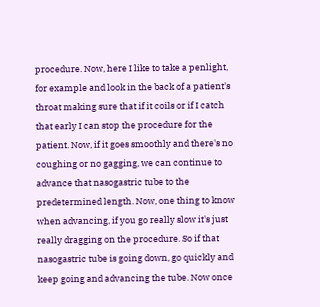procedure. Now, here I like to take a penlight, for example and look in the back of a patient's throat making sure that if it coils or if I catch that early I can stop the procedure for the patient. Now, if it goes smoothly and there's no coughing or no gagging, we can continue to advance that nasogastric tube to the predetermined length. Now, one thing to know when advancing, if you go really slow it's just really dragging on the procedure. So if that nasogastric tube is going down, go quickly and keep going and advancing the tube. Now once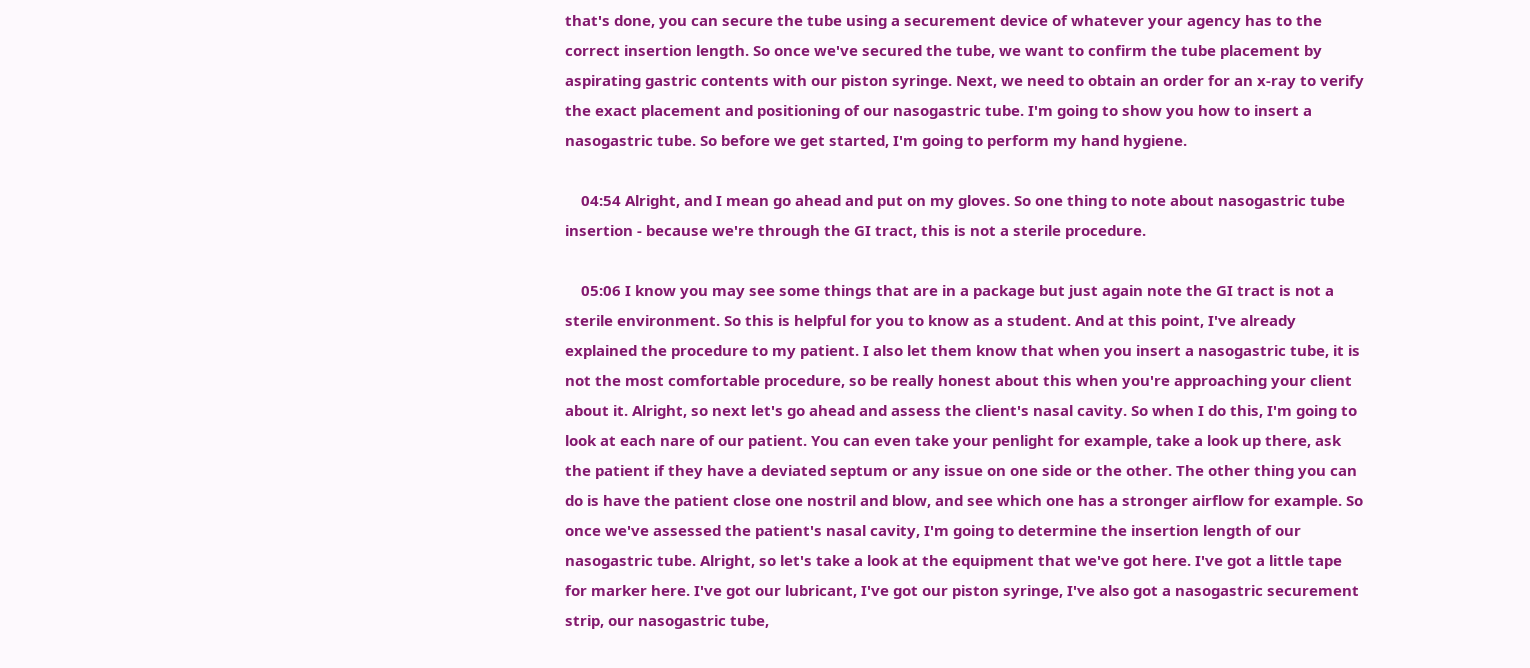that's done, you can secure the tube using a securement device of whatever your agency has to the correct insertion length. So once we've secured the tube, we want to confirm the tube placement by aspirating gastric contents with our piston syringe. Next, we need to obtain an order for an x-ray to verify the exact placement and positioning of our nasogastric tube. I'm going to show you how to insert a nasogastric tube. So before we get started, I'm going to perform my hand hygiene.

    04:54 Alright, and I mean go ahead and put on my gloves. So one thing to note about nasogastric tube insertion - because we're through the GI tract, this is not a sterile procedure.

    05:06 I know you may see some things that are in a package but just again note the GI tract is not a sterile environment. So this is helpful for you to know as a student. And at this point, I've already explained the procedure to my patient. I also let them know that when you insert a nasogastric tube, it is not the most comfortable procedure, so be really honest about this when you're approaching your client about it. Alright, so next let's go ahead and assess the client's nasal cavity. So when I do this, I'm going to look at each nare of our patient. You can even take your penlight for example, take a look up there, ask the patient if they have a deviated septum or any issue on one side or the other. The other thing you can do is have the patient close one nostril and blow, and see which one has a stronger airflow for example. So once we've assessed the patient's nasal cavity, I'm going to determine the insertion length of our nasogastric tube. Alright, so let's take a look at the equipment that we've got here. I've got a little tape for marker here. I've got our lubricant, I've got our piston syringe, I've also got a nasogastric securement strip, our nasogastric tube,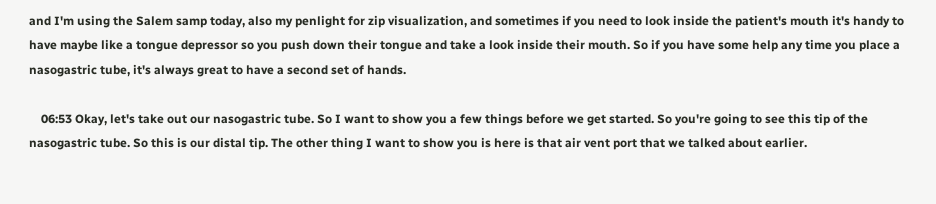and I'm using the Salem samp today, also my penlight for zip visualization, and sometimes if you need to look inside the patient's mouth it's handy to have maybe like a tongue depressor so you push down their tongue and take a look inside their mouth. So if you have some help any time you place a nasogastric tube, it's always great to have a second set of hands.

    06:53 Okay, let's take out our nasogastric tube. So I want to show you a few things before we get started. So you're going to see this tip of the nasogastric tube. So this is our distal tip. The other thing I want to show you is here is that air vent port that we talked about earlier.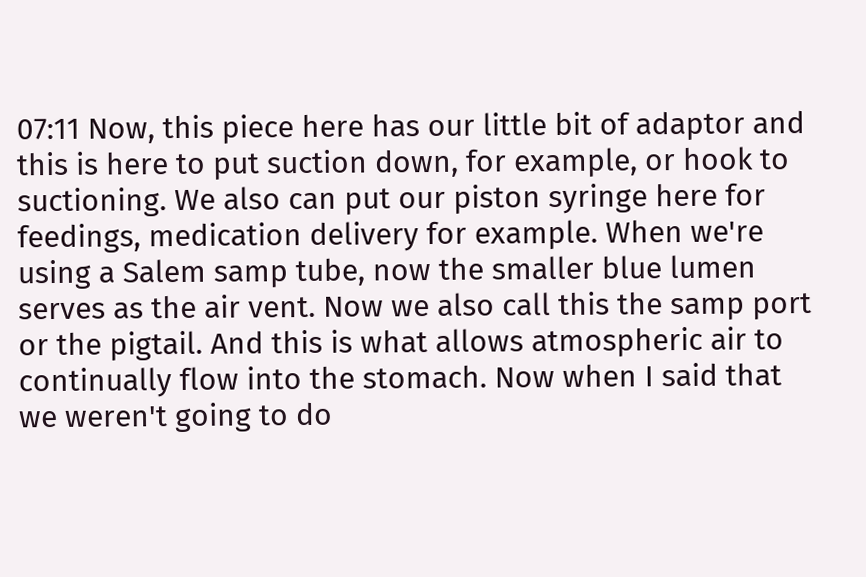07:11 Now, this piece here has our little bit of adaptor and this is here to put suction down, for example, or hook to suctioning. We also can put our piston syringe here for feedings, medication delivery for example. When we're using a Salem samp tube, now the smaller blue lumen serves as the air vent. Now we also call this the samp port or the pigtail. And this is what allows atmospheric air to continually flow into the stomach. Now when I said that we weren't going to do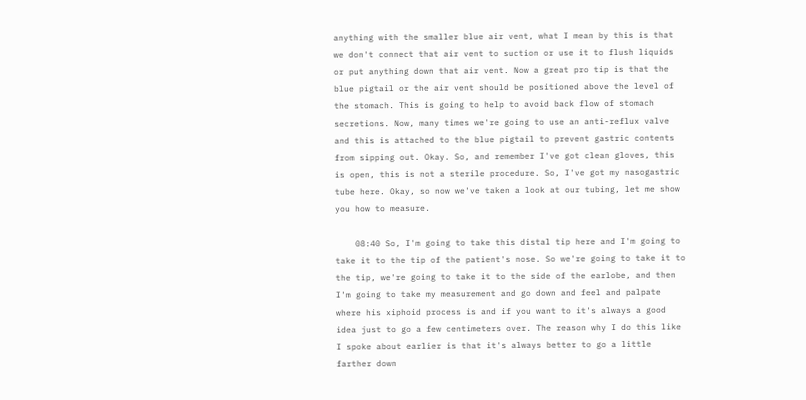anything with the smaller blue air vent, what I mean by this is that we don't connect that air vent to suction or use it to flush liquids or put anything down that air vent. Now a great pro tip is that the blue pigtail or the air vent should be positioned above the level of the stomach. This is going to help to avoid back flow of stomach secretions. Now, many times we're going to use an anti-reflux valve and this is attached to the blue pigtail to prevent gastric contents from sipping out. Okay. So, and remember I've got clean gloves, this is open, this is not a sterile procedure. So, I've got my nasogastric tube here. Okay, so now we've taken a look at our tubing, let me show you how to measure.

    08:40 So, I'm going to take this distal tip here and I'm going to take it to the tip of the patient's nose. So we're going to take it to the tip, we're going to take it to the side of the earlobe, and then I'm going to take my measurement and go down and feel and palpate where his xiphoid process is and if you want to it's always a good idea just to go a few centimeters over. The reason why I do this like I spoke about earlier is that it's always better to go a little farther down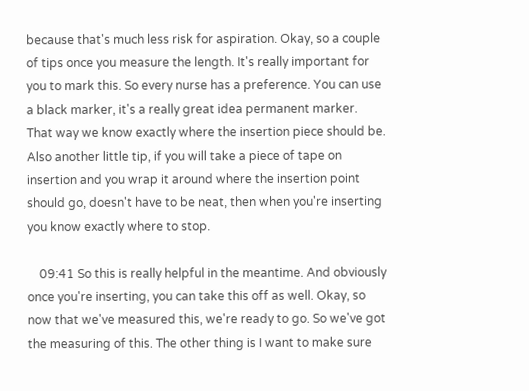because that's much less risk for aspiration. Okay, so a couple of tips once you measure the length. It's really important for you to mark this. So every nurse has a preference. You can use a black marker, it's a really great idea permanent marker. That way we know exactly where the insertion piece should be. Also another little tip, if you will take a piece of tape on insertion and you wrap it around where the insertion point should go, doesn't have to be neat, then when you're inserting you know exactly where to stop.

    09:41 So this is really helpful in the meantime. And obviously once you're inserting, you can take this off as well. Okay, so now that we've measured this, we're ready to go. So we've got the measuring of this. The other thing is I want to make sure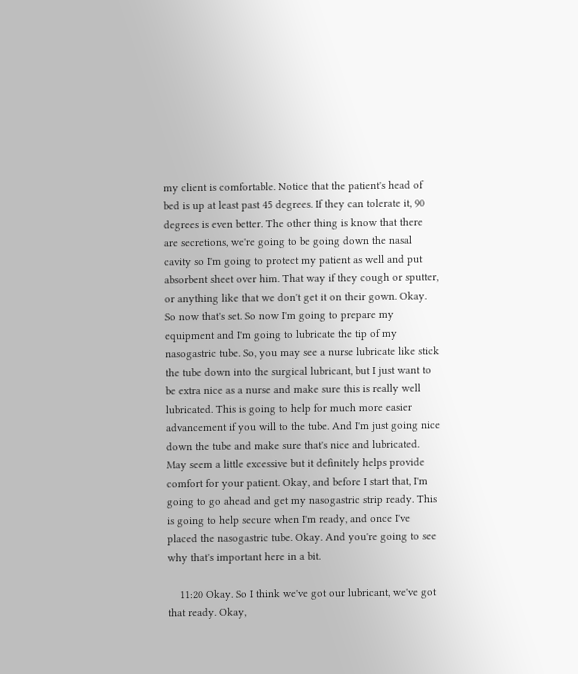my client is comfortable. Notice that the patient's head of bed is up at least past 45 degrees. If they can tolerate it, 90 degrees is even better. The other thing is know that there are secretions, we're going to be going down the nasal cavity so I'm going to protect my patient as well and put absorbent sheet over him. That way if they cough or sputter, or anything like that we don't get it on their gown. Okay. So now that's set. So now I'm going to prepare my equipment and I'm going to lubricate the tip of my nasogastric tube. So, you may see a nurse lubricate like stick the tube down into the surgical lubricant, but I just want to be extra nice as a nurse and make sure this is really well lubricated. This is going to help for much more easier advancement if you will to the tube. And I'm just going nice down the tube and make sure that's nice and lubricated. May seem a little excessive but it definitely helps provide comfort for your patient. Okay, and before I start that, I'm going to go ahead and get my nasogastric strip ready. This is going to help secure when I'm ready, and once I've placed the nasogastric tube. Okay. And you're going to see why that's important here in a bit.

    11:20 Okay. So I think we've got our lubricant, we've got that ready. Okay,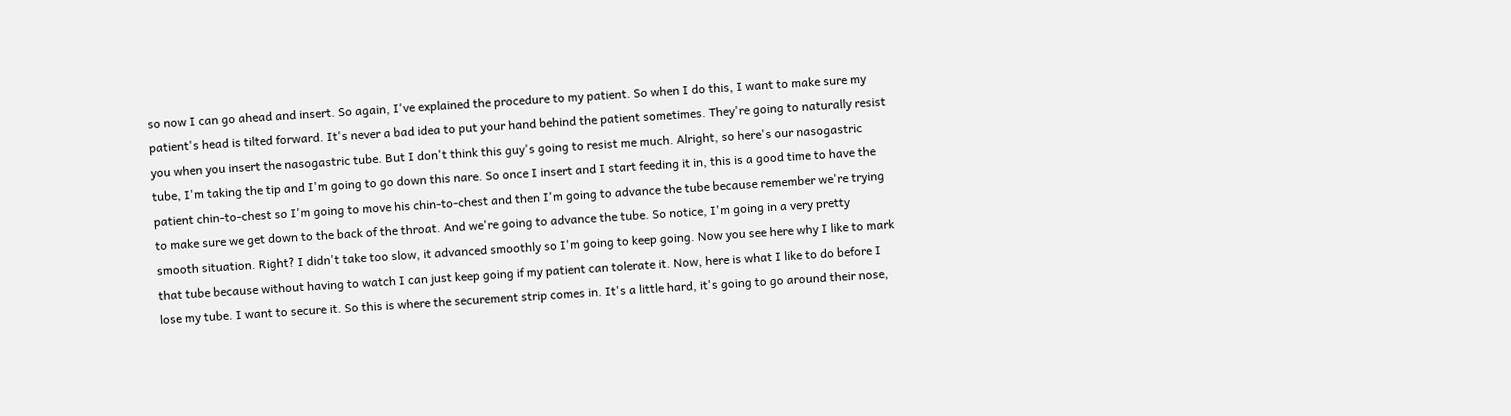so now I can go ahead and insert. So again, I've explained the procedure to my patient. So when I do this, I want to make sure my patient's head is tilted forward. It's never a bad idea to put your hand behind the patient sometimes. They're going to naturally resist you when you insert the nasogastric tube. But I don't think this guy's going to resist me much. Alright, so here's our nasogastric tube, I'm taking the tip and I'm going to go down this nare. So once I insert and I start feeding it in, this is a good time to have the patient chin-to-chest so I'm going to move his chin-to-chest and then I'm going to advance the tube because remember we're trying to make sure we get down to the back of the throat. And we're going to advance the tube. So notice, I'm going in a very pretty smooth situation. Right? I didn't take too slow, it advanced smoothly so I'm going to keep going. Now you see here why I like to mark that tube because without having to watch I can just keep going if my patient can tolerate it. Now, here is what I like to do before I lose my tube. I want to secure it. So this is where the securement strip comes in. It's a little hard, it's going to go around their nose,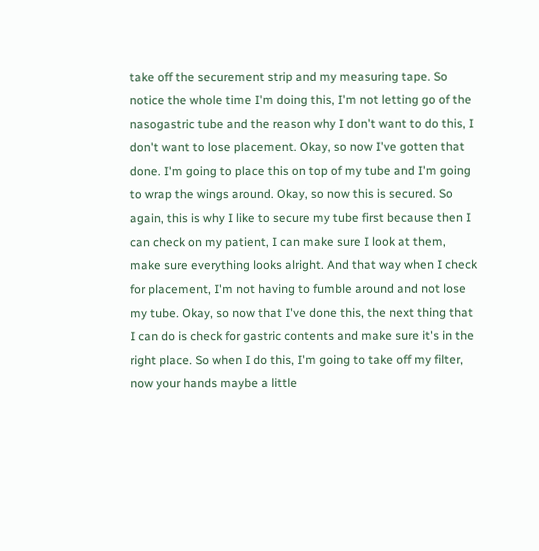take off the securement strip and my measuring tape. So notice the whole time I'm doing this, I'm not letting go of the nasogastric tube and the reason why I don't want to do this, I don't want to lose placement. Okay, so now I've gotten that done. I'm going to place this on top of my tube and I'm going to wrap the wings around. Okay, so now this is secured. So again, this is why I like to secure my tube first because then I can check on my patient, I can make sure I look at them, make sure everything looks alright. And that way when I check for placement, I'm not having to fumble around and not lose my tube. Okay, so now that I've done this, the next thing that I can do is check for gastric contents and make sure it's in the right place. So when I do this, I'm going to take off my filter, now your hands maybe a little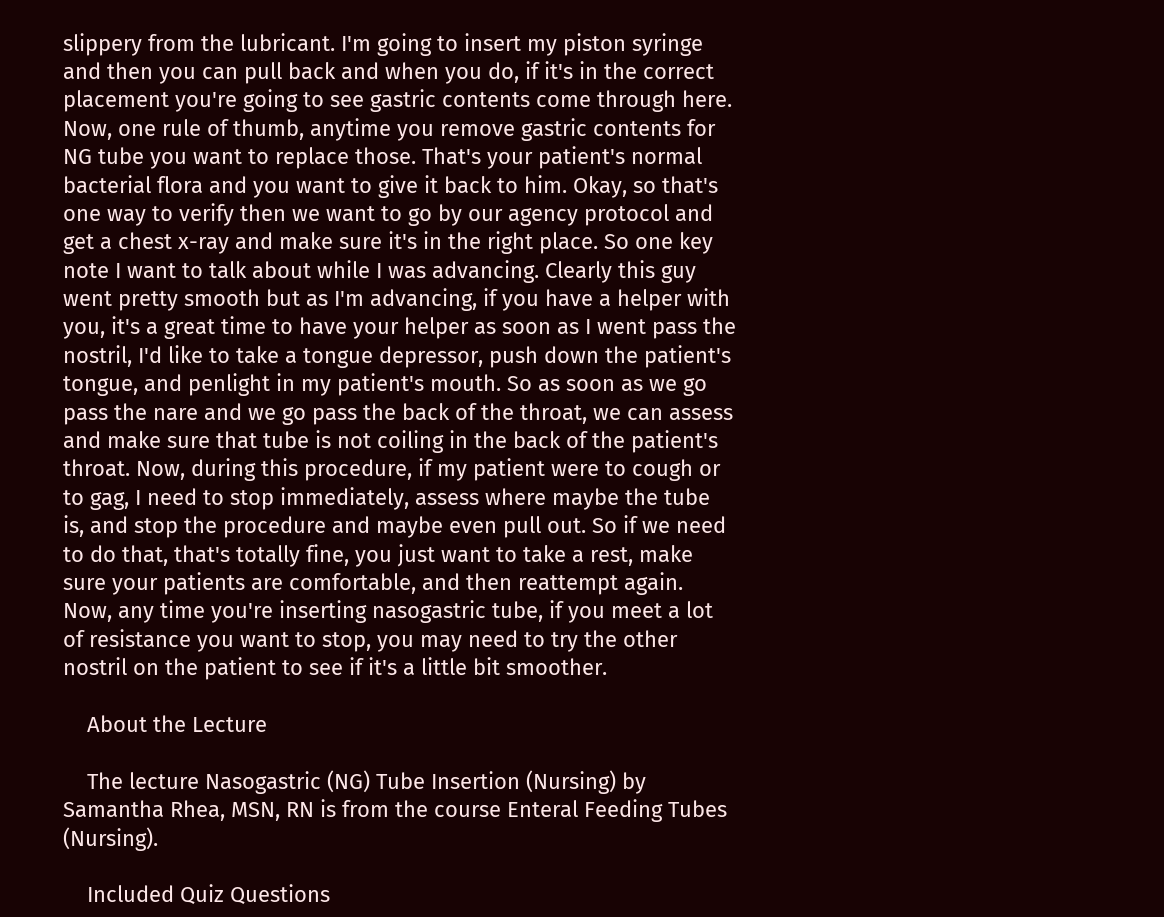slippery from the lubricant. I'm going to insert my piston syringe and then you can pull back and when you do, if it's in the correct placement you're going to see gastric contents come through here. Now, one rule of thumb, anytime you remove gastric contents for NG tube you want to replace those. That's your patient's normal bacterial flora and you want to give it back to him. Okay, so that's one way to verify then we want to go by our agency protocol and get a chest x-ray and make sure it's in the right place. So one key note I want to talk about while I was advancing. Clearly this guy went pretty smooth but as I'm advancing, if you have a helper with you, it's a great time to have your helper as soon as I went pass the nostril, I'd like to take a tongue depressor, push down the patient's tongue, and penlight in my patient's mouth. So as soon as we go pass the nare and we go pass the back of the throat, we can assess and make sure that tube is not coiling in the back of the patient's throat. Now, during this procedure, if my patient were to cough or to gag, I need to stop immediately, assess where maybe the tube is, and stop the procedure and maybe even pull out. So if we need to do that, that's totally fine, you just want to take a rest, make sure your patients are comfortable, and then reattempt again. Now, any time you're inserting nasogastric tube, if you meet a lot of resistance you want to stop, you may need to try the other nostril on the patient to see if it's a little bit smoother.

    About the Lecture

    The lecture Nasogastric (NG) Tube Insertion (Nursing) by Samantha Rhea, MSN, RN is from the course Enteral Feeding Tubes (Nursing).

    Included Quiz Questions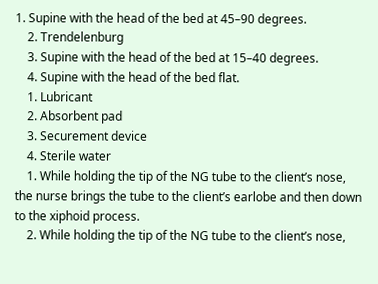1. Supine with the head of the bed at 45–90 degrees.
    2. Trendelenburg
    3. Supine with the head of the bed at 15–40 degrees.
    4. Supine with the head of the bed flat.
    1. Lubricant
    2. Absorbent pad
    3. Securement device
    4. Sterile water
    1. While holding the tip of the NG tube to the client’s nose, the nurse brings the tube to the client’s earlobe and then down to the xiphoid process.
    2. While holding the tip of the NG tube to the client’s nose,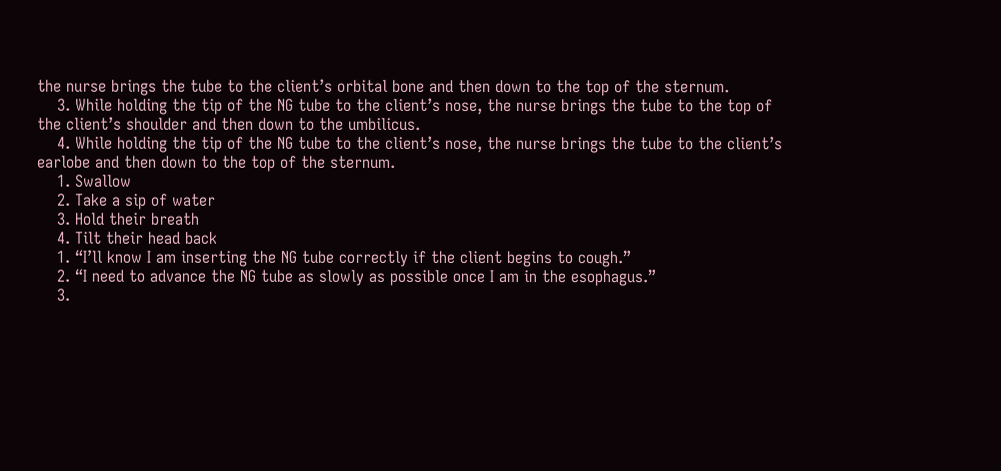the nurse brings the tube to the client’s orbital bone and then down to the top of the sternum.
    3. While holding the tip of the NG tube to the client’s nose, the nurse brings the tube to the top of the client’s shoulder and then down to the umbilicus.
    4. While holding the tip of the NG tube to the client’s nose, the nurse brings the tube to the client’s earlobe and then down to the top of the sternum.
    1. Swallow
    2. Take a sip of water
    3. Hold their breath
    4. Tilt their head back
    1. “I’ll know I am inserting the NG tube correctly if the client begins to cough.”
    2. “I need to advance the NG tube as slowly as possible once I am in the esophagus.”
    3.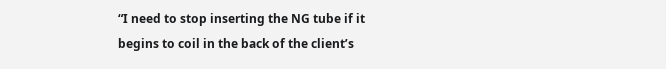“I need to stop inserting the NG tube if it begins to coil in the back of the client’s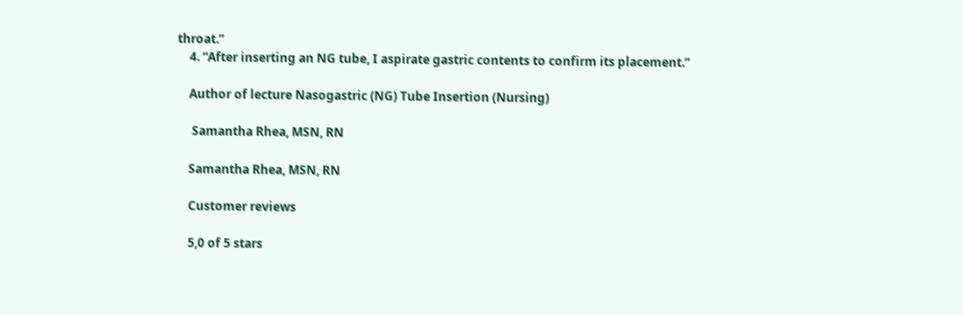throat.”
    4. “After inserting an NG tube, I aspirate gastric contents to confirm its placement.”

    Author of lecture Nasogastric (NG) Tube Insertion (Nursing)

     Samantha Rhea, MSN, RN

    Samantha Rhea, MSN, RN

    Customer reviews

    5,0 of 5 stars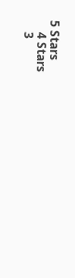5 Stars
    4 Stars
    3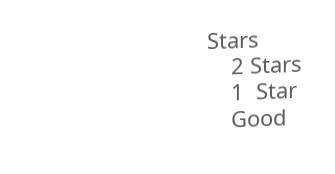Stars
    2 Stars
    1  Star
    Good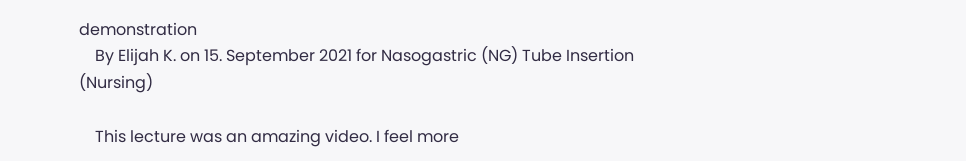demonstration
    By Elijah K. on 15. September 2021 for Nasogastric (NG) Tube Insertion (Nursing)

    This lecture was an amazing video. I feel more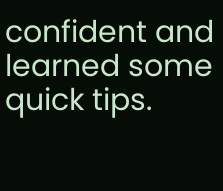confident and learned some quick tips.